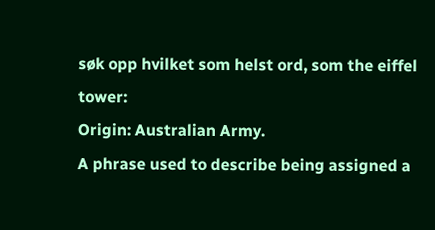søk opp hvilket som helst ord, som the eiffel tower:
Origin: Australian Army.
A phrase used to describe being assigned a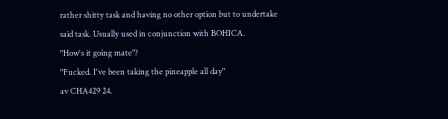rather shitty task and having no other option but to undertake said task. Usually used in conjunction with BOHICA.
"How's it going mate"?
"Fucked. I've been taking the pineapple all day"
av CHA429 24.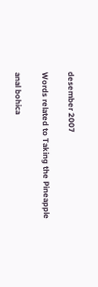desember 2007

Words related to Taking the Pineapple

anal bohica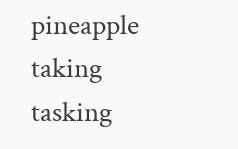pineapple taking tasking